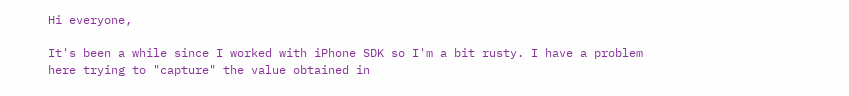Hi everyone,

It's been a while since I worked with iPhone SDK so I'm a bit rusty. I have a problem here trying to "capture" the value obtained in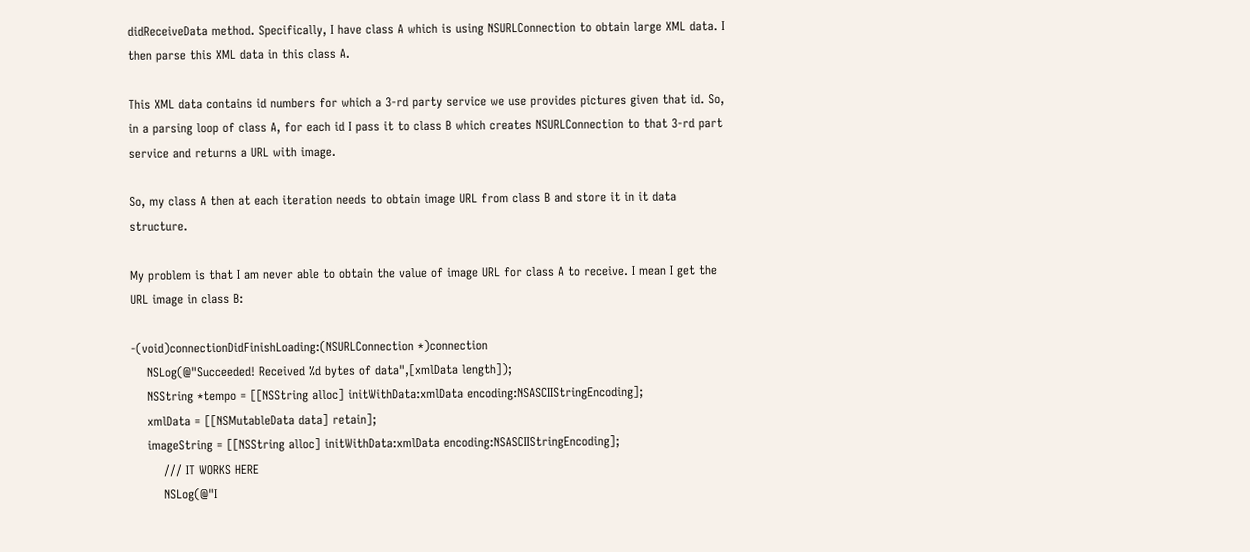didReceiveData method. Specifically, I have class A which is using NSURLConnection to obtain large XML data. I then parse this XML data in this class A.

This XML data contains id numbers for which a 3-rd party service we use provides pictures given that id. So, in a parsing loop of class A, for each id I pass it to class B which creates NSURLConnection to that 3-rd part service and returns a URL with image.

So, my class A then at each iteration needs to obtain image URL from class B and store it in it data structure.

My problem is that I am never able to obtain the value of image URL for class A to receive. I mean I get the URL image in class B:

-(void)connectionDidFinishLoading:(NSURLConnection *)connection
    NSLog(@"Succeeded! Received %d bytes of data",[xmlData length]);
    NSString *tempo = [[NSString alloc] initWithData:xmlData encoding:NSASCIIStringEncoding];
    xmlData = [[NSMutableData data] retain];
    imageString = [[NSString alloc] initWithData:xmlData encoding:NSASCIIStringEncoding];
        /// IT WORKS HERE
        NSLog(@"I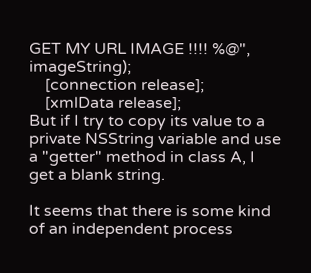GET MY URL IMAGE !!!! %@", imageString);
    [connection release];
    [xmlData release];
But if I try to copy its value to a private NSString variable and use a "getter" method in class A, I get a blank string.

It seems that there is some kind of an independent process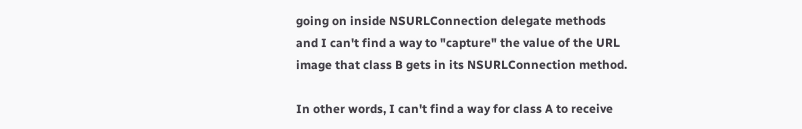going on inside NSURLConnection delegate methods and I can't find a way to "capture" the value of the URL image that class B gets in its NSURLConnection method.

In other words, I can't find a way for class A to receive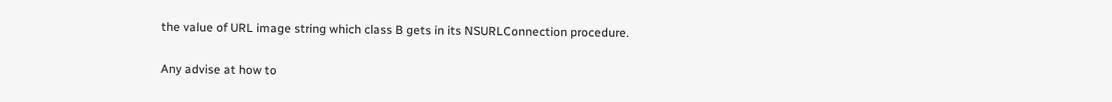the value of URL image string which class B gets in its NSURLConnection procedure.

Any advise at how to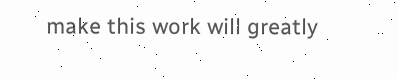make this work will greatly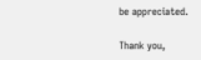be appreciated.

Thank you,